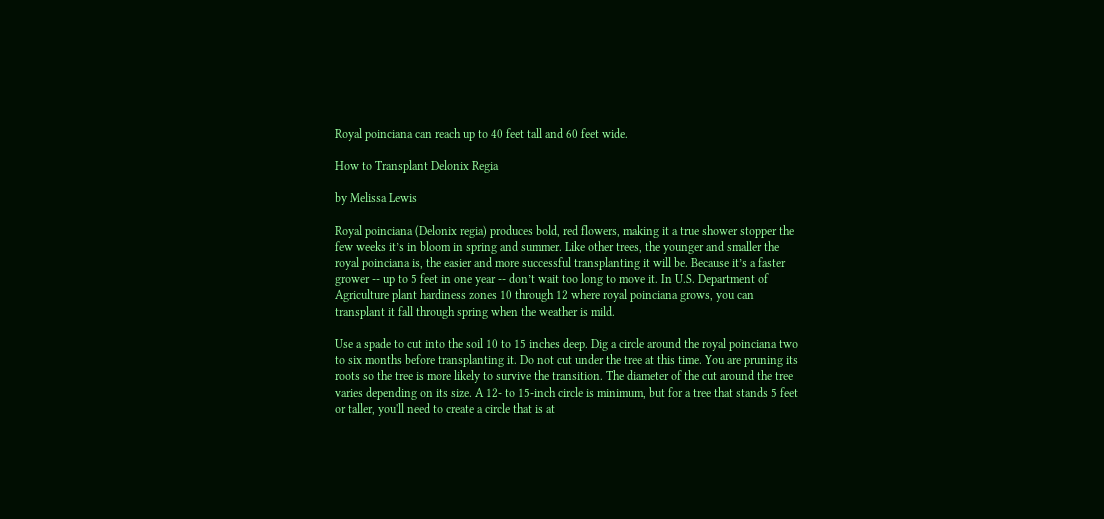Royal poinciana can reach up to 40 feet tall and 60 feet wide.

How to Transplant Delonix Regia

by Melissa Lewis

Royal poinciana (Delonix regia) produces bold, red flowers, making it a true shower stopper the few weeks it’s in bloom in spring and summer. Like other trees, the younger and smaller the royal poinciana is, the easier and more successful transplanting it will be. Because it’s a faster grower -- up to 5 feet in one year -- don’t wait too long to move it. In U.S. Department of Agriculture plant hardiness zones 10 through 12 where royal poinciana grows, you can transplant it fall through spring when the weather is mild.

Use a spade to cut into the soil 10 to 15 inches deep. Dig a circle around the royal poinciana two to six months before transplanting it. Do not cut under the tree at this time. You are pruning its roots so the tree is more likely to survive the transition. The diameter of the cut around the tree varies depending on its size. A 12- to 15-inch circle is minimum, but for a tree that stands 5 feet or taller, you'll need to create a circle that is at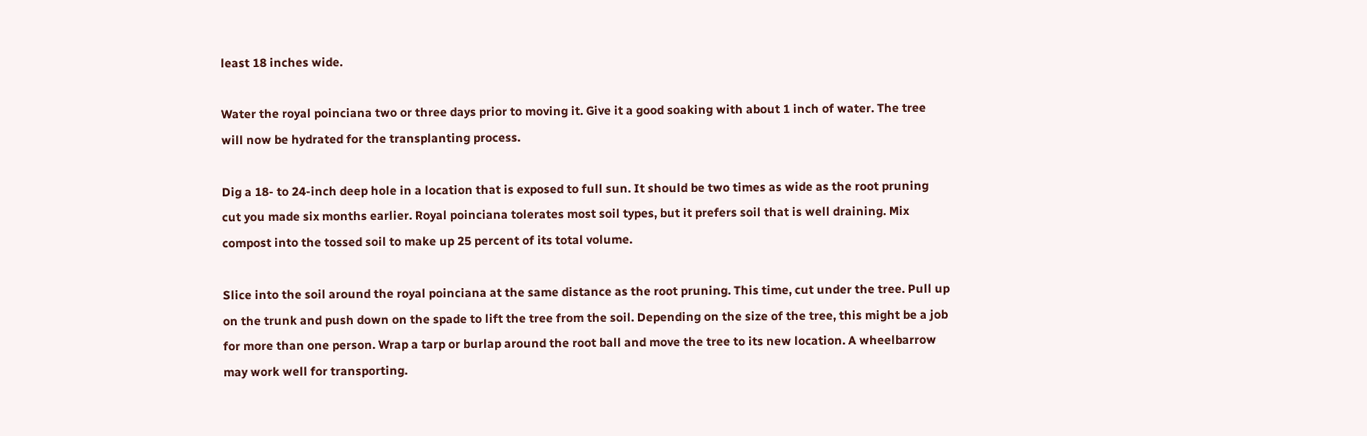least 18 inches wide.

Water the royal poinciana two or three days prior to moving it. Give it a good soaking with about 1 inch of water. The tree will now be hydrated for the transplanting process.

Dig a 18- to 24-inch deep hole in a location that is exposed to full sun. It should be two times as wide as the root pruning cut you made six months earlier. Royal poinciana tolerates most soil types, but it prefers soil that is well draining. Mix compost into the tossed soil to make up 25 percent of its total volume.

Slice into the soil around the royal poinciana at the same distance as the root pruning. This time, cut under the tree. Pull up on the trunk and push down on the spade to lift the tree from the soil. Depending on the size of the tree, this might be a job for more than one person. Wrap a tarp or burlap around the root ball and move the tree to its new location. A wheelbarrow may work well for transporting.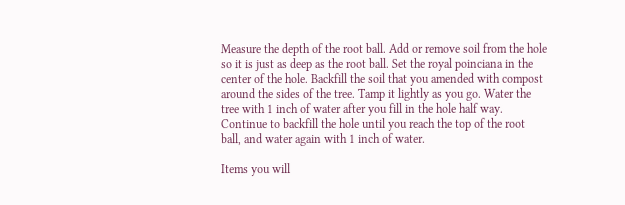Measure the depth of the root ball. Add or remove soil from the hole so it is just as deep as the root ball. Set the royal poinciana in the center of the hole. Backfill the soil that you amended with compost around the sides of the tree. Tamp it lightly as you go. Water the tree with 1 inch of water after you fill in the hole half way. Continue to backfill the hole until you reach the top of the root ball, and water again with 1 inch of water.

Items you will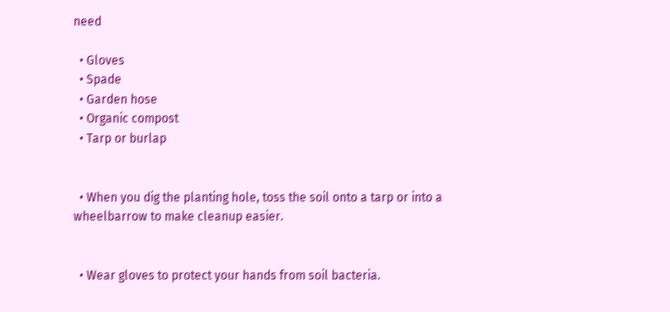need

  • Gloves
  • Spade
  • Garden hose
  • Organic compost
  • Tarp or burlap


  • When you dig the planting hole, toss the soil onto a tarp or into a wheelbarrow to make cleanup easier.


  • Wear gloves to protect your hands from soil bacteria.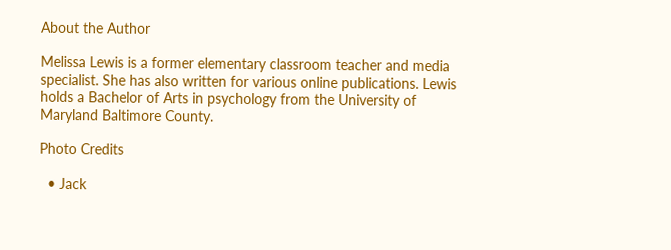About the Author

Melissa Lewis is a former elementary classroom teacher and media specialist. She has also written for various online publications. Lewis holds a Bachelor of Arts in psychology from the University of Maryland Baltimore County.

Photo Credits

  • Jack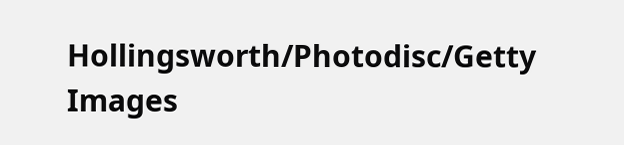Hollingsworth/Photodisc/Getty Images